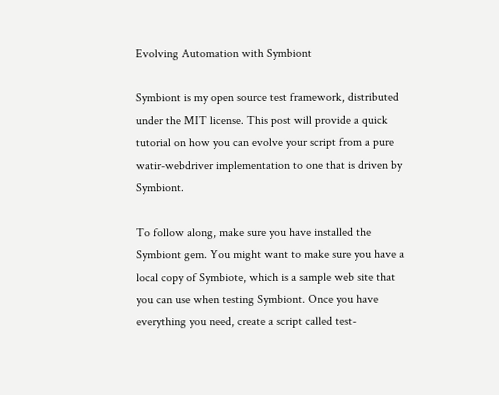Evolving Automation with Symbiont

Symbiont is my open source test framework, distributed under the MIT license. This post will provide a quick tutorial on how you can evolve your script from a pure watir-webdriver implementation to one that is driven by Symbiont.

To follow along, make sure you have installed the Symbiont gem. You might want to make sure you have a local copy of Symbiote, which is a sample web site that you can use when testing Symbiont. Once you have everything you need, create a script called test-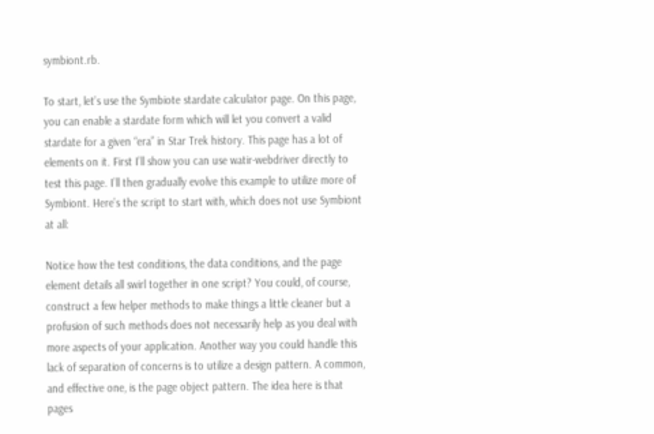symbiont.rb.

To start, let’s use the Symbiote stardate calculator page. On this page, you can enable a stardate form which will let you convert a valid stardate for a given “era” in Star Trek history. This page has a lot of elements on it. First I’ll show you can use watir-webdriver directly to test this page. I’ll then gradually evolve this example to utilize more of Symbiont. Here’s the script to start with, which does not use Symbiont at all:

Notice how the test conditions, the data conditions, and the page element details all swirl together in one script? You could, of course, construct a few helper methods to make things a little cleaner but a profusion of such methods does not necessarily help as you deal with more aspects of your application. Another way you could handle this lack of separation of concerns is to utilize a design pattern. A common, and effective one, is the page object pattern. The idea here is that pages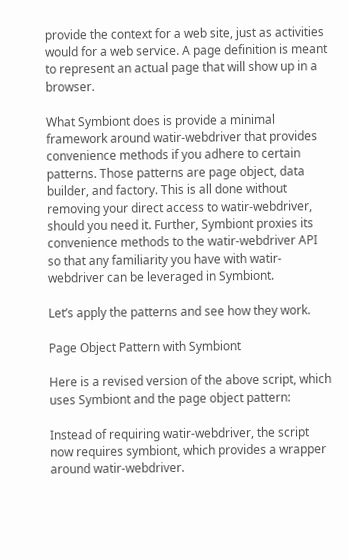provide the context for a web site, just as activities would for a web service. A page definition is meant to represent an actual page that will show up in a browser.

What Symbiont does is provide a minimal framework around watir-webdriver that provides convenience methods if you adhere to certain patterns. Those patterns are page object, data builder, and factory. This is all done without removing your direct access to watir-webdriver, should you need it. Further, Symbiont proxies its convenience methods to the watir-webdriver API so that any familiarity you have with watir-webdriver can be leveraged in Symbiont.

Let’s apply the patterns and see how they work.

Page Object Pattern with Symbiont

Here is a revised version of the above script, which uses Symbiont and the page object pattern:

Instead of requiring watir-webdriver, the script now requires symbiont, which provides a wrapper around watir-webdriver.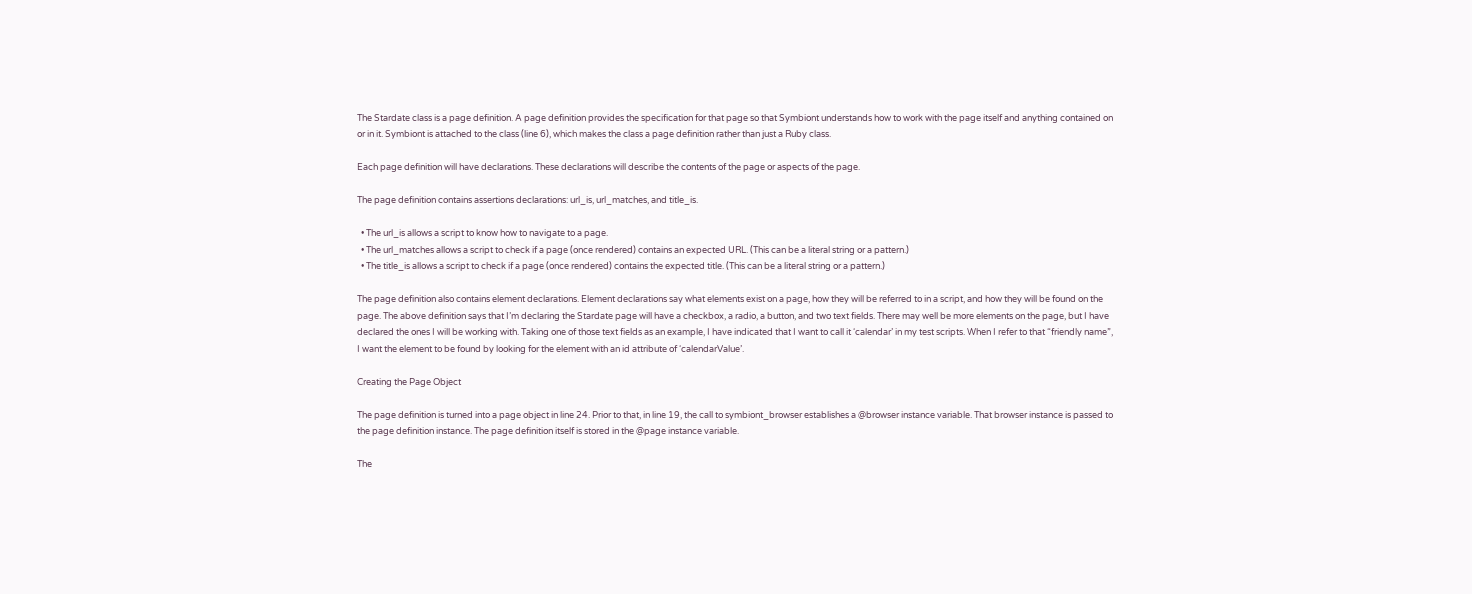The Stardate class is a page definition. A page definition provides the specification for that page so that Symbiont understands how to work with the page itself and anything contained on or in it. Symbiont is attached to the class (line 6), which makes the class a page definition rather than just a Ruby class.

Each page definition will have declarations. These declarations will describe the contents of the page or aspects of the page.

The page definition contains assertions declarations: url_is, url_matches, and title_is.

  • The url_is allows a script to know how to navigate to a page.
  • The url_matches allows a script to check if a page (once rendered) contains an expected URL. (This can be a literal string or a pattern.)
  • The title_is allows a script to check if a page (once rendered) contains the expected title. (This can be a literal string or a pattern.)

The page definition also contains element declarations. Element declarations say what elements exist on a page, how they will be referred to in a script, and how they will be found on the page. The above definition says that I’m declaring the Stardate page will have a checkbox, a radio, a button, and two text fields. There may well be more elements on the page, but I have declared the ones I will be working with. Taking one of those text fields as an example, I have indicated that I want to call it ‘calendar’ in my test scripts. When I refer to that “friendly name”, I want the element to be found by looking for the element with an id attribute of ‘calendarValue’.

Creating the Page Object

The page definition is turned into a page object in line 24. Prior to that, in line 19, the call to symbiont_browser establishes a @browser instance variable. That browser instance is passed to the page definition instance. The page definition itself is stored in the @page instance variable.

The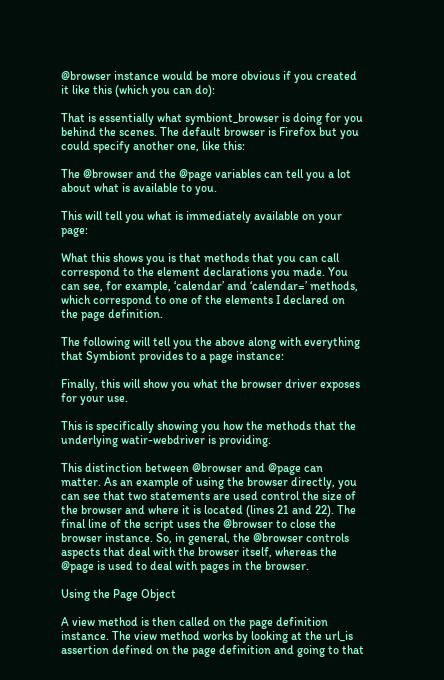@browser instance would be more obvious if you created it like this (which you can do):

That is essentially what symbiont_browser is doing for you behind the scenes. The default browser is Firefox but you could specify another one, like this:

The @browser and the @page variables can tell you a lot about what is available to you.

This will tell you what is immediately available on your page:

What this shows you is that methods that you can call correspond to the element declarations you made. You can see, for example, ‘calendar’ and ‘calendar=’ methods, which correspond to one of the elements I declared on the page definition.

The following will tell you the above along with everything that Symbiont provides to a page instance:

Finally, this will show you what the browser driver exposes for your use.

This is specifically showing you how the methods that the underlying watir-webdriver is providing.

This distinction between @browser and @page can matter. As an example of using the browser directly, you can see that two statements are used control the size of the browser and where it is located (lines 21 and 22). The final line of the script uses the @browser to close the browser instance. So, in general, the @browser controls aspects that deal with the browser itself, whereas the @page is used to deal with pages in the browser.

Using the Page Object

A view method is then called on the page definition instance. The view method works by looking at the url_is assertion defined on the page definition and going to that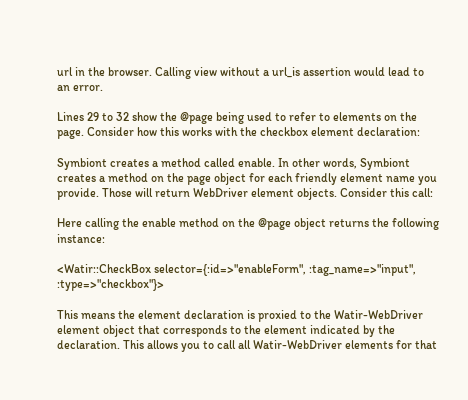url in the browser. Calling view without a url_is assertion would lead to an error.

Lines 29 to 32 show the @page being used to refer to elements on the page. Consider how this works with the checkbox element declaration:

Symbiont creates a method called enable. In other words, Symbiont creates a method on the page object for each friendly element name you provide. Those will return WebDriver element objects. Consider this call:

Here calling the enable method on the @page object returns the following instance:

<Watir::CheckBox selector={:id=>"enableForm", :tag_name=>"input", :type=>"checkbox"}>

This means the element declaration is proxied to the Watir-WebDriver element object that corresponds to the element indicated by the declaration. This allows you to call all Watir-WebDriver elements for that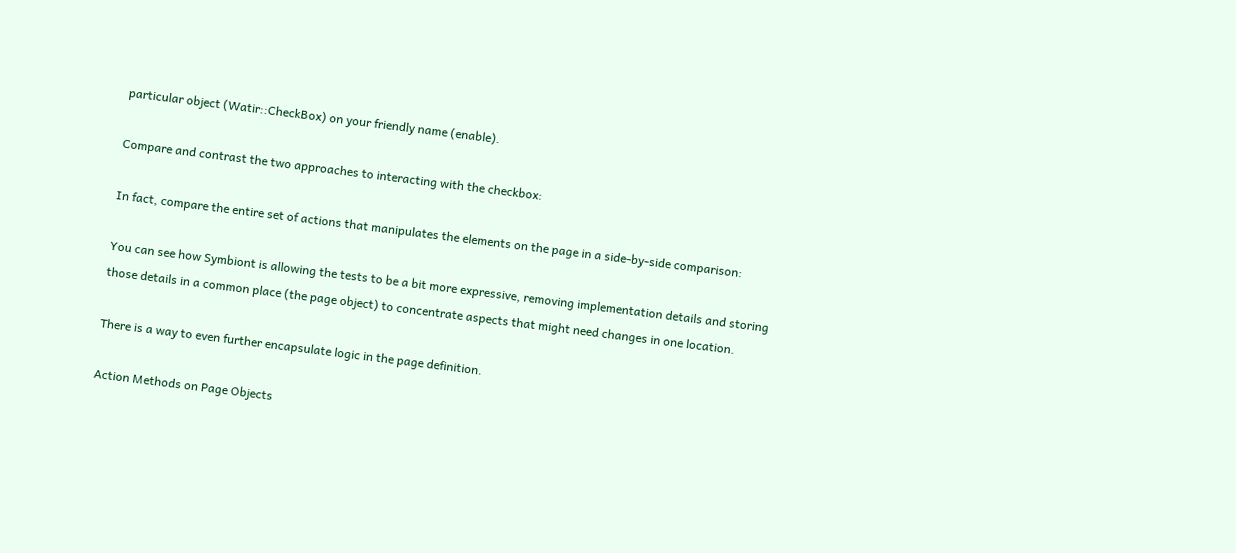particular object (Watir::CheckBox) on your friendly name (enable).

Compare and contrast the two approaches to interacting with the checkbox:

In fact, compare the entire set of actions that manipulates the elements on the page in a side-by-side comparison:

You can see how Symbiont is allowing the tests to be a bit more expressive, removing implementation details and storing those details in a common place (the page object) to concentrate aspects that might need changes in one location.

There is a way to even further encapsulate logic in the page definition.

Action Methods on Page Objects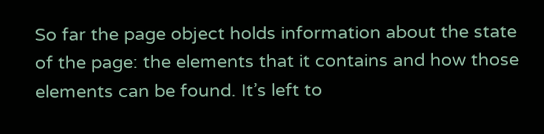So far the page object holds information about the state of the page: the elements that it contains and how those elements can be found. It’s left to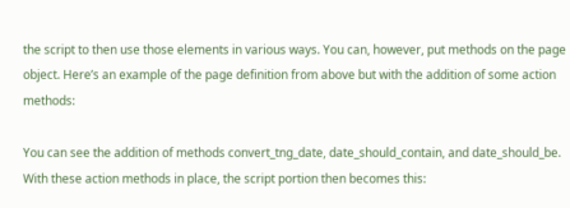the script to then use those elements in various ways. You can, however, put methods on the page object. Here’s an example of the page definition from above but with the addition of some action methods:

You can see the addition of methods convert_tng_date, date_should_contain, and date_should_be. With these action methods in place, the script portion then becomes this: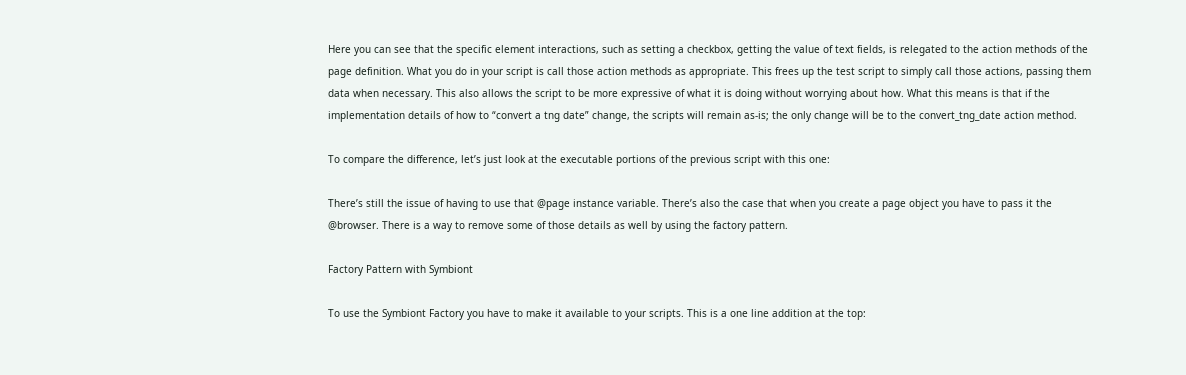Here you can see that the specific element interactions, such as setting a checkbox, getting the value of text fields, is relegated to the action methods of the page definition. What you do in your script is call those action methods as appropriate. This frees up the test script to simply call those actions, passing them data when necessary. This also allows the script to be more expressive of what it is doing without worrying about how. What this means is that if the implementation details of how to “convert a tng date” change, the scripts will remain as-is; the only change will be to the convert_tng_date action method.

To compare the difference, let’s just look at the executable portions of the previous script with this one:

There’s still the issue of having to use that @page instance variable. There’s also the case that when you create a page object you have to pass it the @browser. There is a way to remove some of those details as well by using the factory pattern.

Factory Pattern with Symbiont

To use the Symbiont Factory you have to make it available to your scripts. This is a one line addition at the top: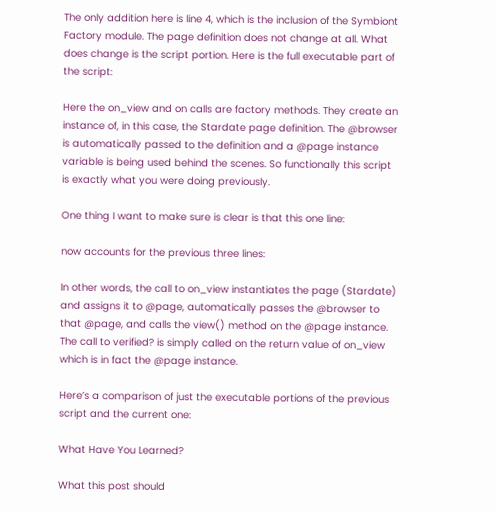The only addition here is line 4, which is the inclusion of the Symbiont Factory module. The page definition does not change at all. What does change is the script portion. Here is the full executable part of the script:

Here the on_view and on calls are factory methods. They create an instance of, in this case, the Stardate page definition. The @browser is automatically passed to the definition and a @page instance variable is being used behind the scenes. So functionally this script is exactly what you were doing previously.

One thing I want to make sure is clear is that this one line:

now accounts for the previous three lines:

In other words, the call to on_view instantiates the page (Stardate) and assigns it to @page, automatically passes the @browser to that @page, and calls the view() method on the @page instance. The call to verified? is simply called on the return value of on_view which is in fact the @page instance.

Here’s a comparison of just the executable portions of the previous script and the current one:

What Have You Learned?

What this post should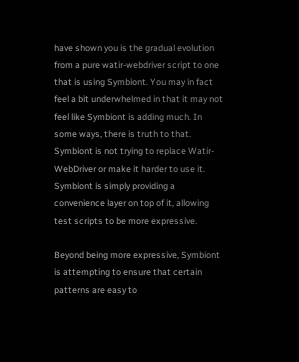have shown you is the gradual evolution from a pure watir-webdriver script to one that is using Symbiont. You may in fact feel a bit underwhelmed in that it may not feel like Symbiont is adding much. In some ways, there is truth to that. Symbiont is not trying to replace Watir-WebDriver or make it harder to use it. Symbiont is simply providing a convenience layer on top of it, allowing test scripts to be more expressive.

Beyond being more expressive, Symbiont is attempting to ensure that certain patterns are easy to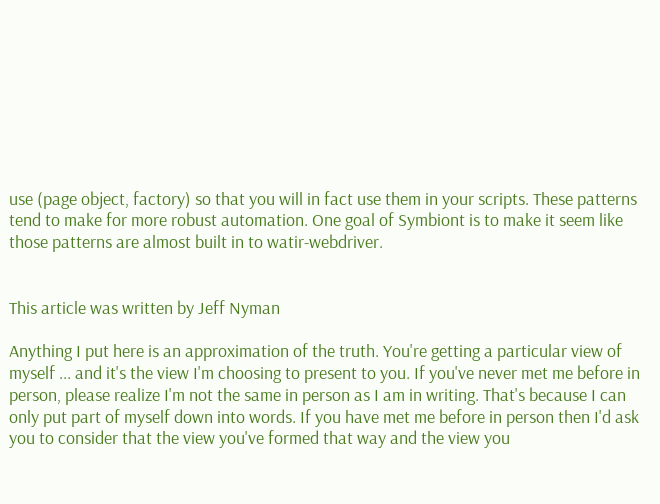use (page object, factory) so that you will in fact use them in your scripts. These patterns tend to make for more robust automation. One goal of Symbiont is to make it seem like those patterns are almost built in to watir-webdriver.


This article was written by Jeff Nyman

Anything I put here is an approximation of the truth. You're getting a particular view of myself ... and it's the view I'm choosing to present to you. If you've never met me before in person, please realize I'm not the same in person as I am in writing. That's because I can only put part of myself down into words. If you have met me before in person then I'd ask you to consider that the view you've formed that way and the view you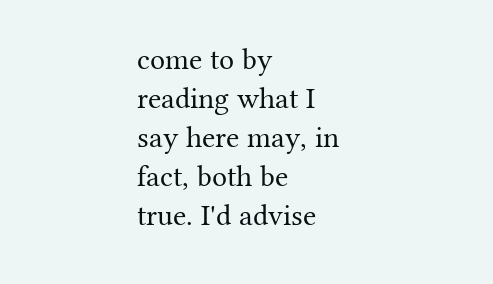come to by reading what I say here may, in fact, both be true. I'd advise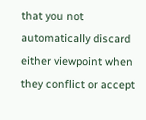that you not automatically discard either viewpoint when they conflict or accept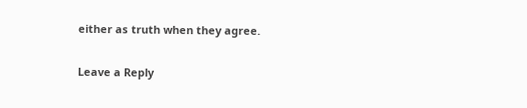either as truth when they agree.

Leave a Reply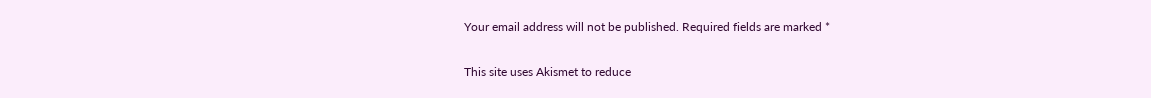Your email address will not be published. Required fields are marked *

This site uses Akismet to reduce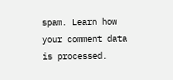spam. Learn how your comment data is processed.